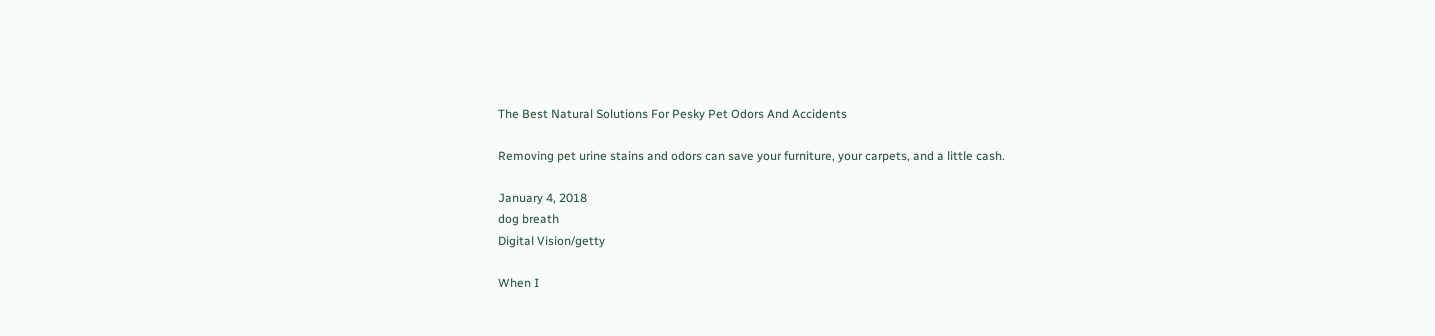The Best Natural Solutions For Pesky Pet Odors And Accidents

Removing pet urine stains and odors can save your furniture, your carpets, and a little cash.

January 4, 2018
dog breath
Digital Vision/getty

When I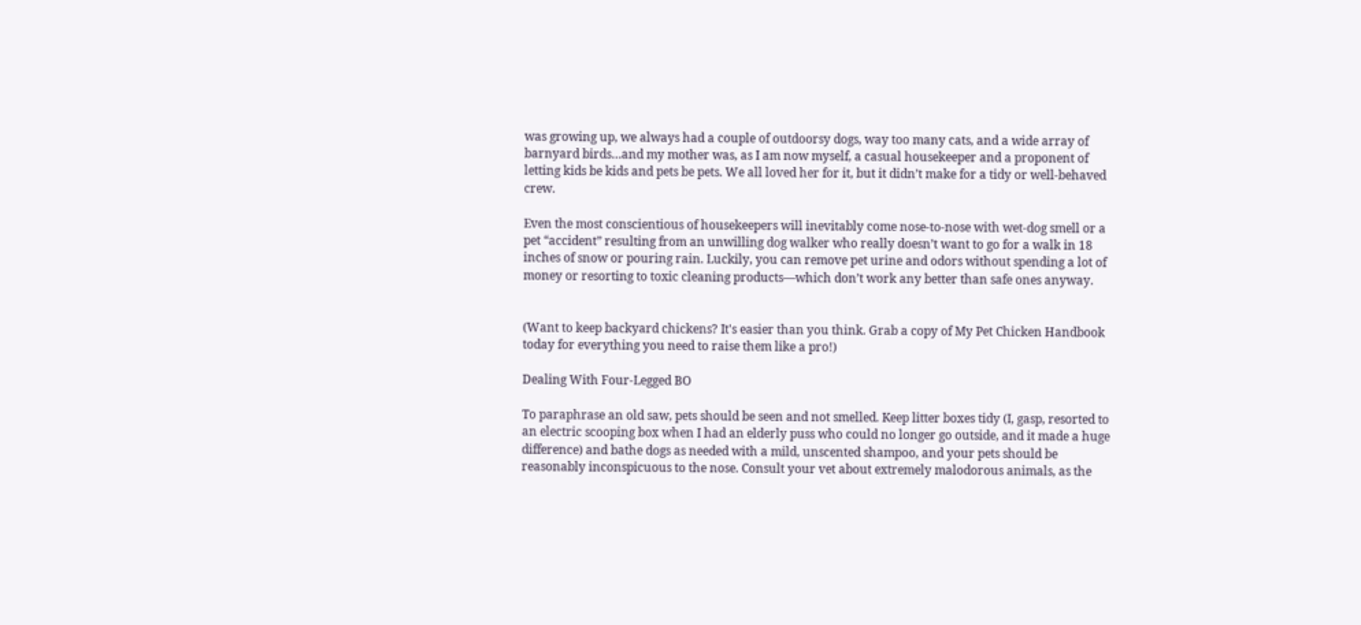was growing up, we always had a couple of outdoorsy dogs, way too many cats, and a wide array of barnyard birds…and my mother was, as I am now myself, a casual housekeeper and a proponent of letting kids be kids and pets be pets. We all loved her for it, but it didn’t make for a tidy or well-behaved crew.

Even the most conscientious of housekeepers will inevitably come nose-to-nose with wet-dog smell or a pet “accident” resulting from an unwilling dog walker who really doesn’t want to go for a walk in 18 inches of snow or pouring rain. Luckily, you can remove pet urine and odors without spending a lot of money or resorting to toxic cleaning products—which don’t work any better than safe ones anyway.


(Want to keep backyard chickens? It's easier than you think. Grab a copy of My Pet Chicken Handbook today for everything you need to raise them like a pro!)

Dealing With Four-Legged BO

To paraphrase an old saw, pets should be seen and not smelled. Keep litter boxes tidy (I, gasp, resorted to an electric scooping box when I had an elderly puss who could no longer go outside, and it made a huge difference) and bathe dogs as needed with a mild, unscented shampoo, and your pets should be reasonably inconspicuous to the nose. Consult your vet about extremely malodorous animals, as the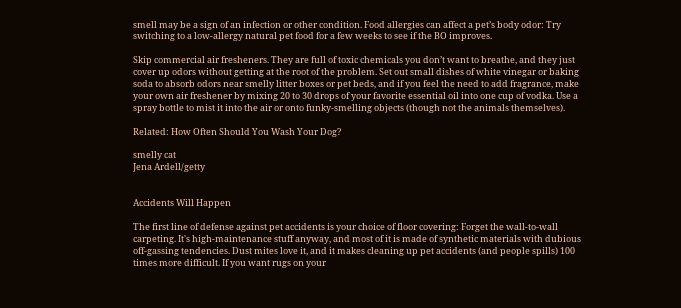smell may be a sign of an infection or other condition. Food allergies can affect a pet’s body odor: Try switching to a low-allergy natural pet food for a few weeks to see if the BO improves.

Skip commercial air fresheners. They are full of toxic chemicals you don’t want to breathe, and they just cover up odors without getting at the root of the problem. Set out small dishes of white vinegar or baking soda to absorb odors near smelly litter boxes or pet beds, and if you feel the need to add fragrance, make your own air freshener by mixing 20 to 30 drops of your favorite essential oil into one cup of vodka. Use a spray bottle to mist it into the air or onto funky-smelling objects (though not the animals themselves).

Related: How Often Should You Wash Your Dog?

smelly cat
Jena Ardell/getty


Accidents Will Happen

The first line of defense against pet accidents is your choice of floor covering: Forget the wall-to-wall carpeting. It's high-maintenance stuff anyway, and most of it is made of synthetic materials with dubious off-gassing tendencies. Dust mites love it, and it makes cleaning up pet accidents (and people spills) 100 times more difficult. If you want rugs on your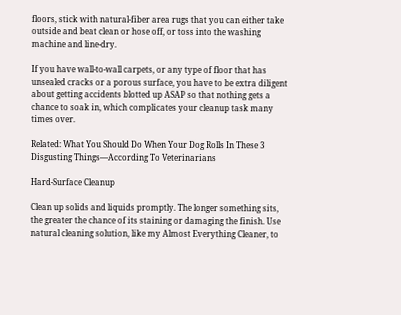floors, stick with natural-fiber area rugs that you can either take outside and beat clean or hose off, or toss into the washing machine and line-dry.

If you have wall-to-wall carpets, or any type of floor that has unsealed cracks or a porous surface, you have to be extra diligent about getting accidents blotted up ASAP so that nothing gets a chance to soak in, which complicates your cleanup task many times over.

Related: What You Should Do When Your Dog Rolls In These 3 Disgusting Things—According To Veterinarians

Hard-Surface Cleanup

Clean up solids and liquids promptly. The longer something sits, the greater the chance of its staining or damaging the finish. Use natural cleaning solution, like my Almost Everything Cleaner, to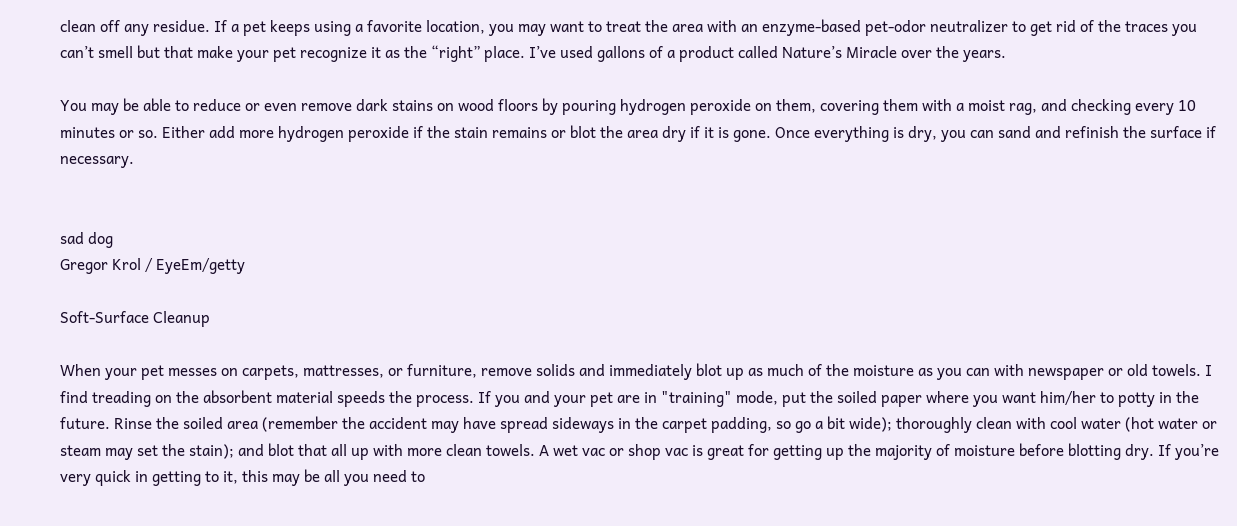clean off any residue. If a pet keeps using a favorite location, you may want to treat the area with an enzyme-based pet-odor neutralizer to get rid of the traces you can’t smell but that make your pet recognize it as the “right” place. I’ve used gallons of a product called Nature’s Miracle over the years.

You may be able to reduce or even remove dark stains on wood floors by pouring hydrogen peroxide on them, covering them with a moist rag, and checking every 10 minutes or so. Either add more hydrogen peroxide if the stain remains or blot the area dry if it is gone. Once everything is dry, you can sand and refinish the surface if necessary.


sad dog
Gregor Krol / EyeEm/getty

Soft-Surface Cleanup

When your pet messes on carpets, mattresses, or furniture, remove solids and immediately blot up as much of the moisture as you can with newspaper or old towels. I find treading on the absorbent material speeds the process. If you and your pet are in "training" mode, put the soiled paper where you want him/her to potty in the future. Rinse the soiled area (remember the accident may have spread sideways in the carpet padding, so go a bit wide); thoroughly clean with cool water (hot water or steam may set the stain); and blot that all up with more clean towels. A wet vac or shop vac is great for getting up the majority of moisture before blotting dry. If you’re very quick in getting to it, this may be all you need to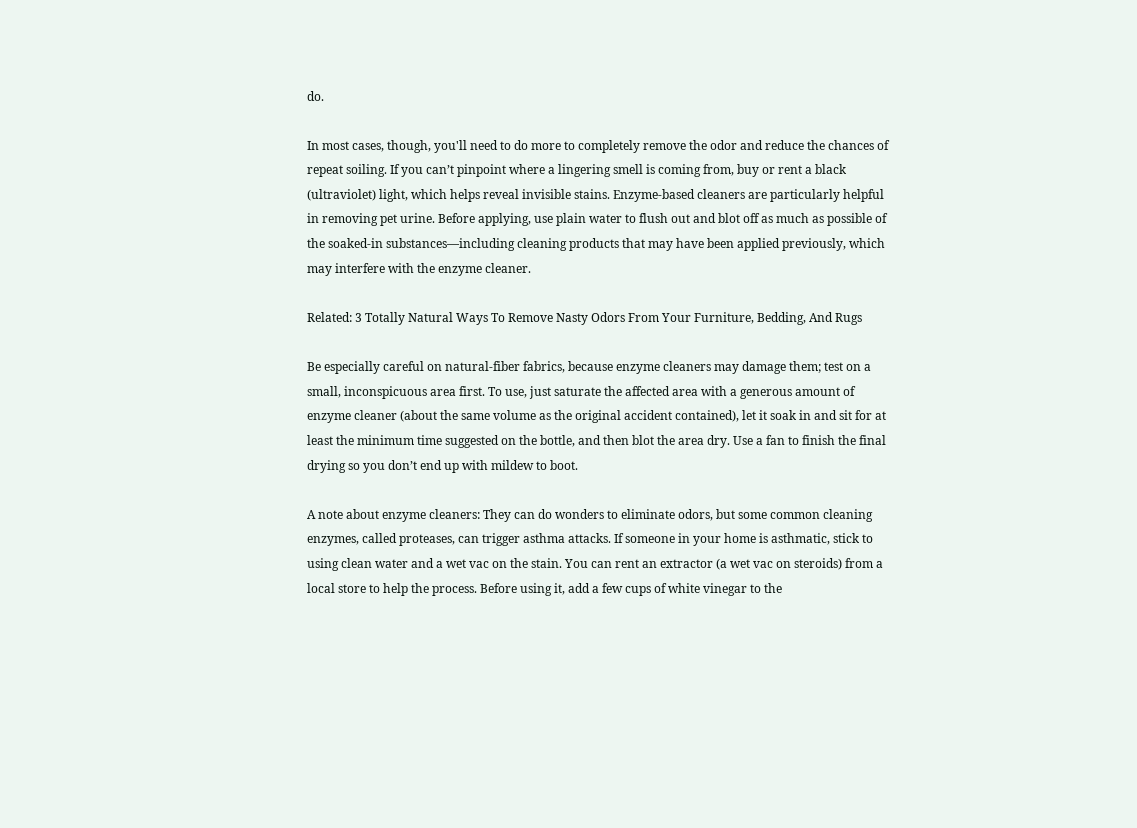do.

In most cases, though, you'll need to do more to completely remove the odor and reduce the chances of repeat soiling. If you can’t pinpoint where a lingering smell is coming from, buy or rent a black (ultraviolet) light, which helps reveal invisible stains. Enzyme-based cleaners are particularly helpful in removing pet urine. Before applying, use plain water to flush out and blot off as much as possible of the soaked-in substances—including cleaning products that may have been applied previously, which may interfere with the enzyme cleaner.

Related: 3 Totally Natural Ways To Remove Nasty Odors From Your Furniture, Bedding, And Rugs

Be especially careful on natural-fiber fabrics, because enzyme cleaners may damage them; test on a small, inconspicuous area first. To use, just saturate the affected area with a generous amount of enzyme cleaner (about the same volume as the original accident contained), let it soak in and sit for at least the minimum time suggested on the bottle, and then blot the area dry. Use a fan to finish the final drying so you don’t end up with mildew to boot.

A note about enzyme cleaners: They can do wonders to eliminate odors, but some common cleaning enzymes, called proteases, can trigger asthma attacks. If someone in your home is asthmatic, stick to using clean water and a wet vac on the stain. You can rent an extractor (a wet vac on steroids) from a local store to help the process. Before using it, add a few cups of white vinegar to the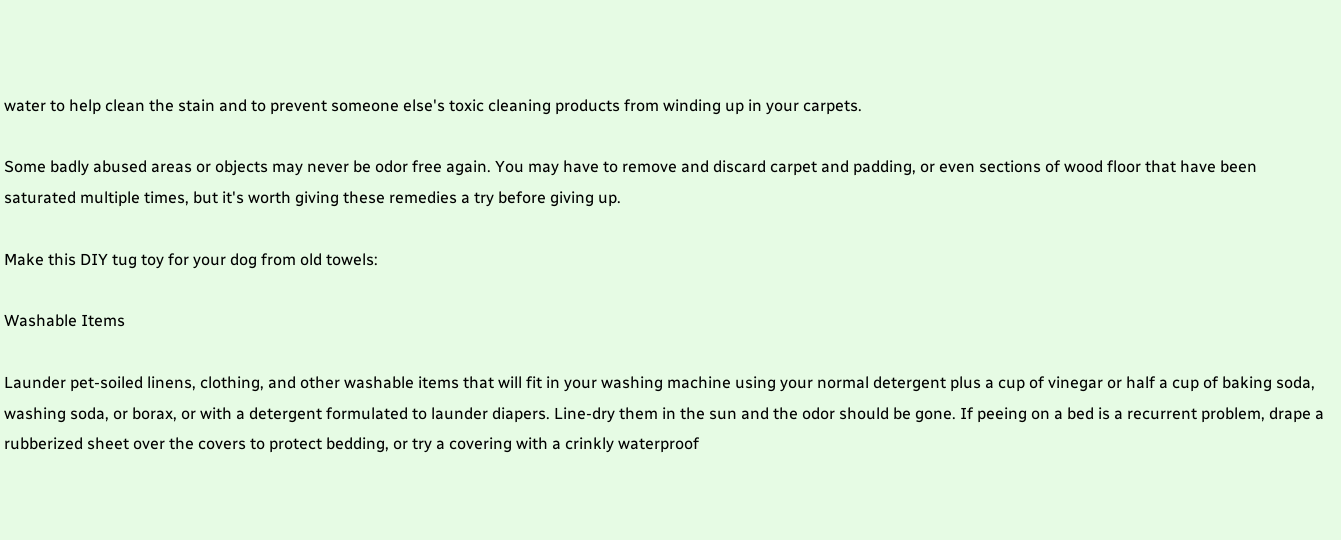water to help clean the stain and to prevent someone else's toxic cleaning products from winding up in your carpets.

Some badly abused areas or objects may never be odor free again. You may have to remove and discard carpet and padding, or even sections of wood floor that have been saturated multiple times, but it's worth giving these remedies a try before giving up.

Make this DIY tug toy for your dog from old towels:

Washable Items

Launder pet-soiled linens, clothing, and other washable items that will fit in your washing machine using your normal detergent plus a cup of vinegar or half a cup of baking soda, washing soda, or borax, or with a detergent formulated to launder diapers. Line-dry them in the sun and the odor should be gone. If peeing on a bed is a recurrent problem, drape a rubberized sheet over the covers to protect bedding, or try a covering with a crinkly waterproof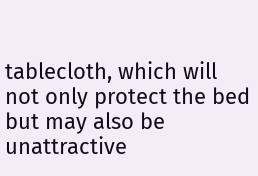tablecloth, which will not only protect the bed but may also be unattractive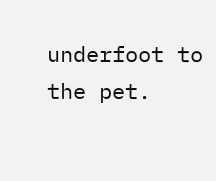underfoot to the pet.